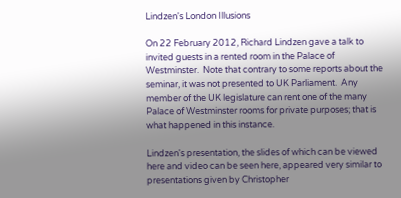Lindzen's London Illusions

On 22 February 2012, Richard Lindzen gave a talk to invited guests in a rented room in the Palace of Westminster.  Note that contrary to some reports about the seminar, it was not presented to UK Parliament.  Any member of the UK legislature can rent one of the many Palace of Westminster rooms for private purposes; that is what happened in this instance.

Lindzen's presentation, the slides of which can be viewed here and video can be seen here, appeared very similar to presentations given by Christopher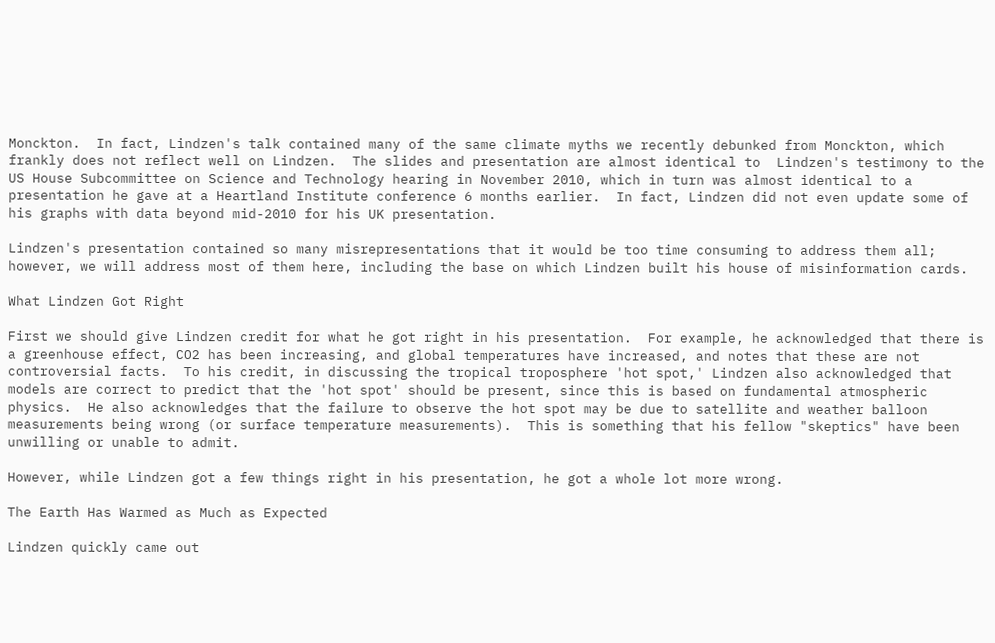Monckton.  In fact, Lindzen's talk contained many of the same climate myths we recently debunked from Monckton, which frankly does not reflect well on Lindzen.  The slides and presentation are almost identical to  Lindzen's testimony to the US House Subcommittee on Science and Technology hearing in November 2010, which in turn was almost identical to a presentation he gave at a Heartland Institute conference 6 months earlier.  In fact, Lindzen did not even update some of his graphs with data beyond mid-2010 for his UK presentation.

Lindzen's presentation contained so many misrepresentations that it would be too time consuming to address them all; however, we will address most of them here, including the base on which Lindzen built his house of misinformation cards.

What Lindzen Got Right

First we should give Lindzen credit for what he got right in his presentation.  For example, he acknowledged that there is a greenhouse effect, CO2 has been increasing, and global temperatures have increased, and notes that these are not controversial facts.  To his credit, in discussing the tropical troposphere 'hot spot,' Lindzen also acknowledged that models are correct to predict that the 'hot spot' should be present, since this is based on fundamental atmospheric physics.  He also acknowledges that the failure to observe the hot spot may be due to satellite and weather balloon measurements being wrong (or surface temperature measurements).  This is something that his fellow "skeptics" have been unwilling or unable to admit.

However, while Lindzen got a few things right in his presentation, he got a whole lot more wrong.

The Earth Has Warmed as Much as Expected

Lindzen quickly came out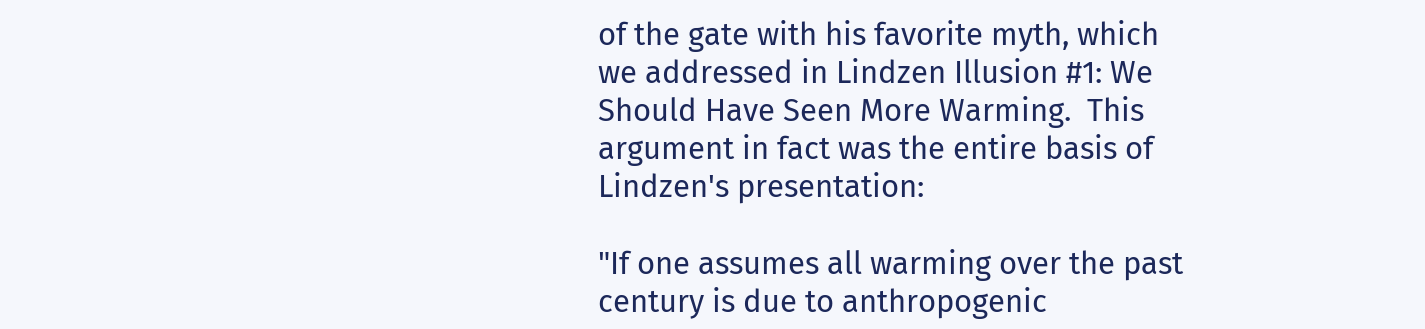of the gate with his favorite myth, which we addressed in Lindzen Illusion #1: We Should Have Seen More Warming.  This argument in fact was the entire basis of Lindzen's presentation:

"If one assumes all warming over the past century is due to anthropogenic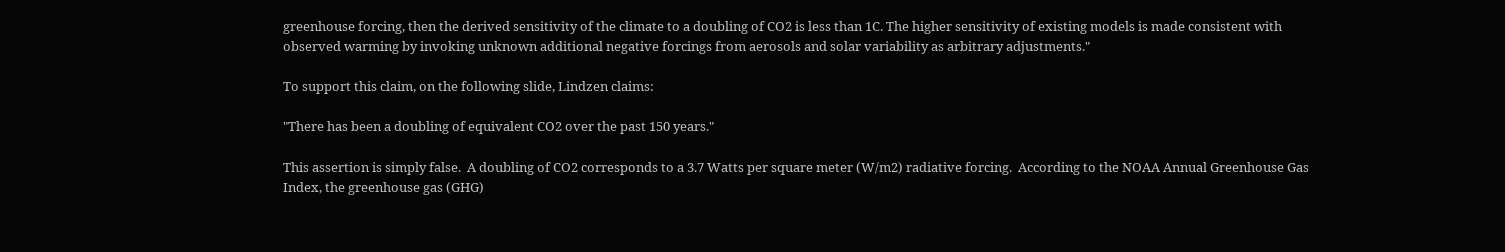greenhouse forcing, then the derived sensitivity of the climate to a doubling of CO2 is less than 1C. The higher sensitivity of existing models is made consistent with observed warming by invoking unknown additional negative forcings from aerosols and solar variability as arbitrary adjustments."

To support this claim, on the following slide, Lindzen claims:

"There has been a doubling of equivalent CO2 over the past 150 years."

This assertion is simply false.  A doubling of CO2 corresponds to a 3.7 Watts per square meter (W/m2) radiative forcing.  According to the NOAA Annual Greenhouse Gas Index, the greenhouse gas (GHG)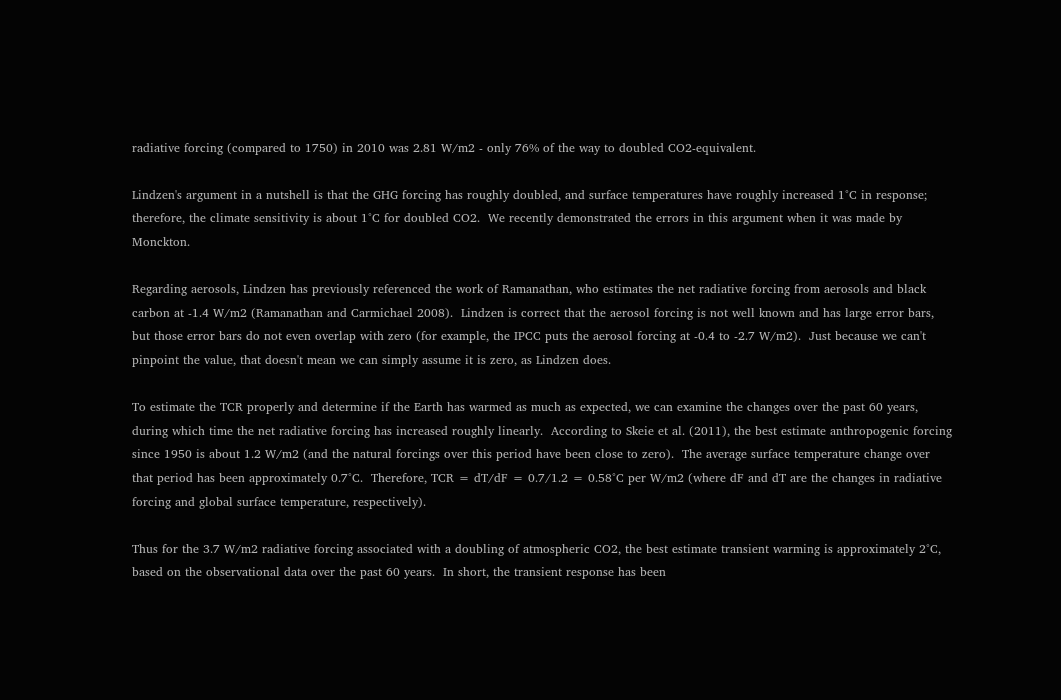radiative forcing (compared to 1750) in 2010 was 2.81 W/m2 - only 76% of the way to doubled CO2-equivalent.

Lindzen's argument in a nutshell is that the GHG forcing has roughly doubled, and surface temperatures have roughly increased 1°C in response; therefore, the climate sensitivity is about 1°C for doubled CO2.  We recently demonstrated the errors in this argument when it was made by Monckton.

Regarding aerosols, Lindzen has previously referenced the work of Ramanathan, who estimates the net radiative forcing from aerosols and black carbon at -1.4 W/m2 (Ramanathan and Carmichael 2008).  Lindzen is correct that the aerosol forcing is not well known and has large error bars, but those error bars do not even overlap with zero (for example, the IPCC puts the aerosol forcing at -0.4 to -2.7 W/m2).  Just because we can't pinpoint the value, that doesn't mean we can simply assume it is zero, as Lindzen does.

To estimate the TCR properly and determine if the Earth has warmed as much as expected, we can examine the changes over the past 60 years, during which time the net radiative forcing has increased roughly linearly.  According to Skeie et al. (2011), the best estimate anthropogenic forcing since 1950 is about 1.2 W/m2 (and the natural forcings over this period have been close to zero).  The average surface temperature change over that period has been approximately 0.7°C.  Therefore, TCR = dT/dF = 0.7/1.2 = 0.58°C per W/m2 (where dF and dT are the changes in radiative forcing and global surface temperature, respectively).

Thus for the 3.7 W/m2 radiative forcing associated with a doubling of atmospheric CO2, the best estimate transient warming is approximately 2°C, based on the observational data over the past 60 years.  In short, the transient response has been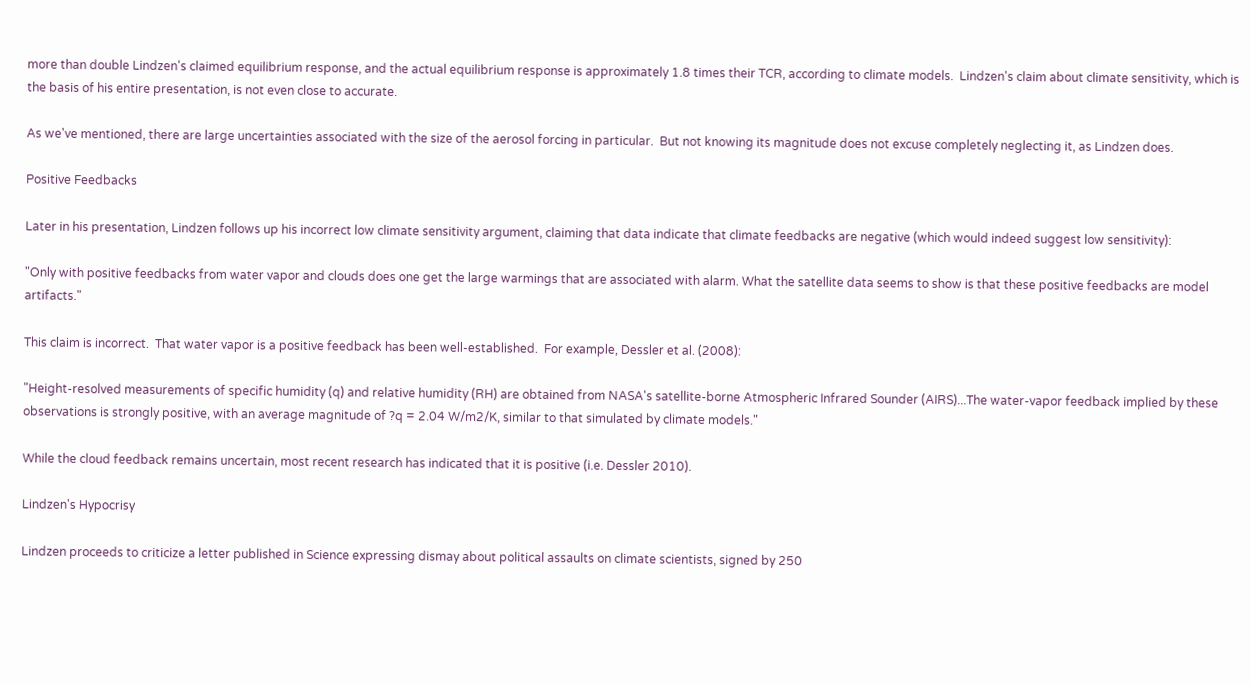more than double Lindzen's claimed equilibrium response, and the actual equilibrium response is approximately 1.8 times their TCR, according to climate models.  Lindzen's claim about climate sensitivity, which is the basis of his entire presentation, is not even close to accurate.

As we've mentioned, there are large uncertainties associated with the size of the aerosol forcing in particular.  But not knowing its magnitude does not excuse completely neglecting it, as Lindzen does.

Positive Feedbacks

Later in his presentation, Lindzen follows up his incorrect low climate sensitivity argument, claiming that data indicate that climate feedbacks are negative (which would indeed suggest low sensitivity):

"Only with positive feedbacks from water vapor and clouds does one get the large warmings that are associated with alarm. What the satellite data seems to show is that these positive feedbacks are model artifacts."

This claim is incorrect.  That water vapor is a positive feedback has been well-established.  For example, Dessler et al. (2008):

"Height-resolved measurements of specific humidity (q) and relative humidity (RH) are obtained from NASA's satellite-borne Atmospheric Infrared Sounder (AIRS)...The water-vapor feedback implied by these observations is strongly positive, with an average magnitude of ?q = 2.04 W/m2/K, similar to that simulated by climate models."

While the cloud feedback remains uncertain, most recent research has indicated that it is positive (i.e. Dessler 2010).

Lindzen's Hypocrisy

Lindzen proceeds to criticize a letter published in Science expressing dismay about political assaults on climate scientists, signed by 250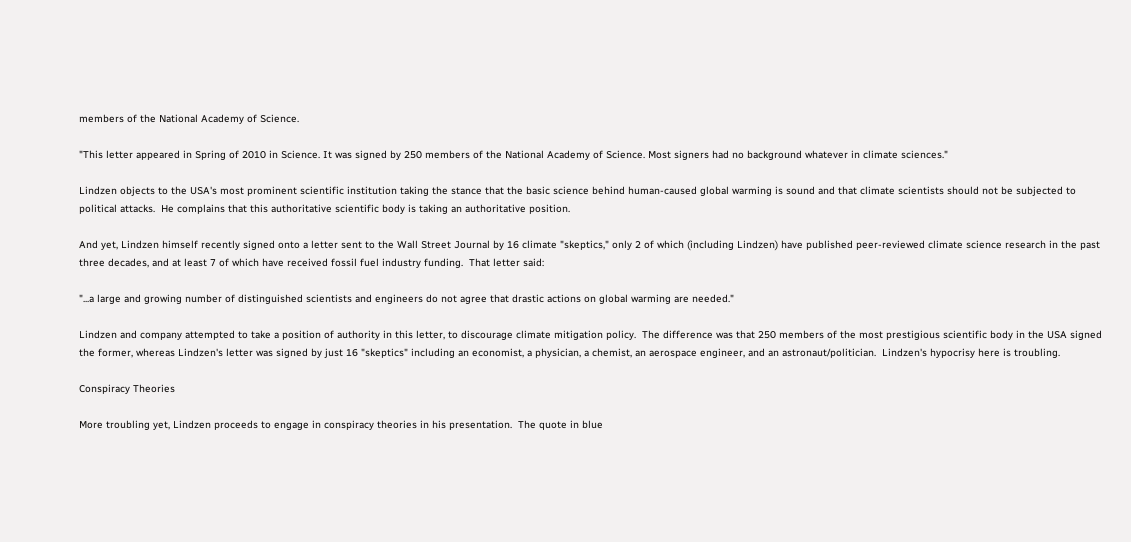members of the National Academy of Science.

"This letter appeared in Spring of 2010 in Science. It was signed by 250 members of the National Academy of Science. Most signers had no background whatever in climate sciences."

Lindzen objects to the USA's most prominent scientific institution taking the stance that the basic science behind human-caused global warming is sound and that climate scientists should not be subjected to political attacks.  He complains that this authoritative scientific body is taking an authoritative position.

And yet, Lindzen himself recently signed onto a letter sent to the Wall Street Journal by 16 climate "skeptics," only 2 of which (including Lindzen) have published peer-reviewed climate science research in the past  three decades, and at least 7 of which have received fossil fuel industry funding.  That letter said:

"...a large and growing number of distinguished scientists and engineers do not agree that drastic actions on global warming are needed."

Lindzen and company attempted to take a position of authority in this letter, to discourage climate mitigation policy.  The difference was that 250 members of the most prestigious scientific body in the USA signed the former, whereas Lindzen's letter was signed by just 16 "skeptics" including an economist, a physician, a chemist, an aerospace engineer, and an astronaut/politician.  Lindzen's hypocrisy here is troubling.

Conspiracy Theories

More troubling yet, Lindzen proceeds to engage in conspiracy theories in his presentation.  The quote in blue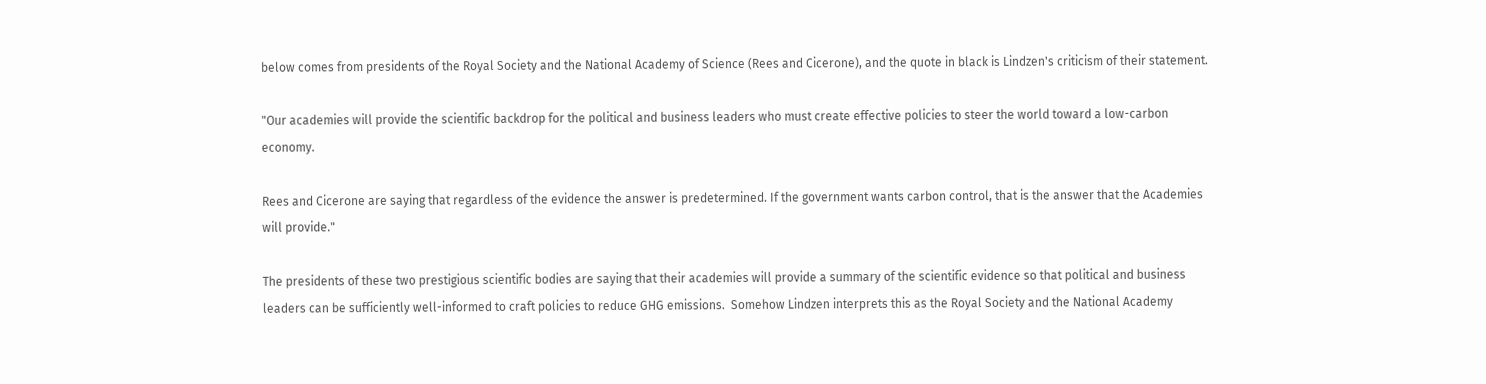below comes from presidents of the Royal Society and the National Academy of Science (Rees and Cicerone), and the quote in black is Lindzen's criticism of their statement.

"Our academies will provide the scientific backdrop for the political and business leaders who must create effective policies to steer the world toward a low-carbon economy.

Rees and Cicerone are saying that regardless of the evidence the answer is predetermined. If the government wants carbon control, that is the answer that the Academies will provide."

The presidents of these two prestigious scientific bodies are saying that their academies will provide a summary of the scientific evidence so that political and business leaders can be sufficiently well-informed to craft policies to reduce GHG emissions.  Somehow Lindzen interprets this as the Royal Society and the National Academy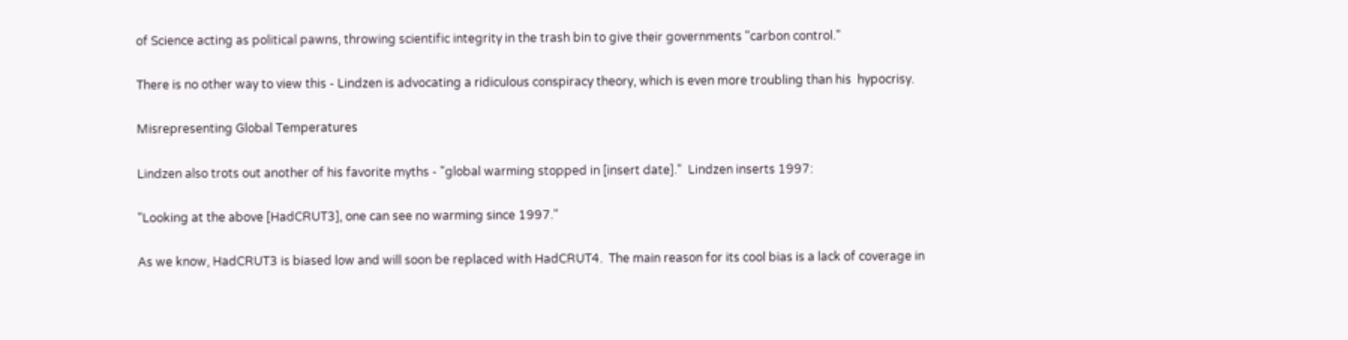of Science acting as political pawns, throwing scientific integrity in the trash bin to give their governments "carbon control."

There is no other way to view this - Lindzen is advocating a ridiculous conspiracy theory, which is even more troubling than his  hypocrisy.

Misrepresenting Global Temperatures

Lindzen also trots out another of his favorite myths - "global warming stopped in [insert date]."  Lindzen inserts 1997:

"Looking at the above [HadCRUT3], one can see no warming since 1997."

As we know, HadCRUT3 is biased low and will soon be replaced with HadCRUT4.  The main reason for its cool bias is a lack of coverage in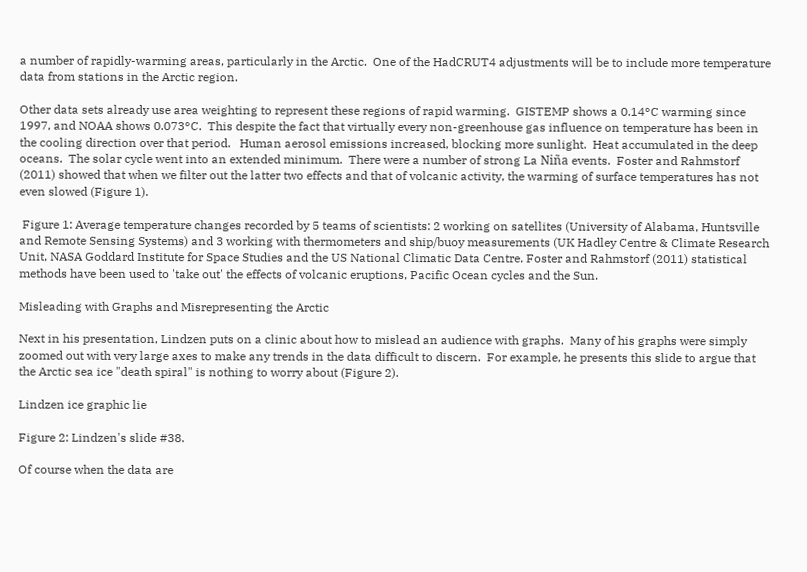a number of rapidly-warming areas, particularly in the Arctic.  One of the HadCRUT4 adjustments will be to include more temperature data from stations in the Arctic region.

Other data sets already use area weighting to represent these regions of rapid warming.  GISTEMP shows a 0.14°C warming since 1997, and NOAA shows 0.073°C.  This despite the fact that virtually every non-greenhouse gas influence on temperature has been in the cooling direction over that period.   Human aerosol emissions increased, blocking more sunlight.  Heat accumulated in the deep oceans.  The solar cycle went into an extended minimum.  There were a number of strong La Niña events.  Foster and Rahmstorf (2011) showed that when we filter out the latter two effects and that of volcanic activity, the warming of surface temperatures has not even slowed (Figure 1).

 Figure 1: Average temperature changes recorded by 5 teams of scientists: 2 working on satellites (University of Alabama, Huntsville and Remote Sensing Systems) and 3 working with thermometers and ship/buoy measurements (UK Hadley Centre & Climate Research Unit, NASA Goddard Institute for Space Studies and the US National Climatic Data Centre. Foster and Rahmstorf (2011) statistical methods have been used to 'take out' the effects of volcanic eruptions, Pacific Ocean cycles and the Sun.

Misleading with Graphs and Misrepresenting the Arctic

Next in his presentation, Lindzen puts on a clinic about how to mislead an audience with graphs.  Many of his graphs were simply zoomed out with very large axes to make any trends in the data difficult to discern.  For example, he presents this slide to argue that the Arctic sea ice "death spiral" is nothing to worry about (Figure 2).

Lindzen ice graphic lie

Figure 2: Lindzen's slide #38.

Of course when the data are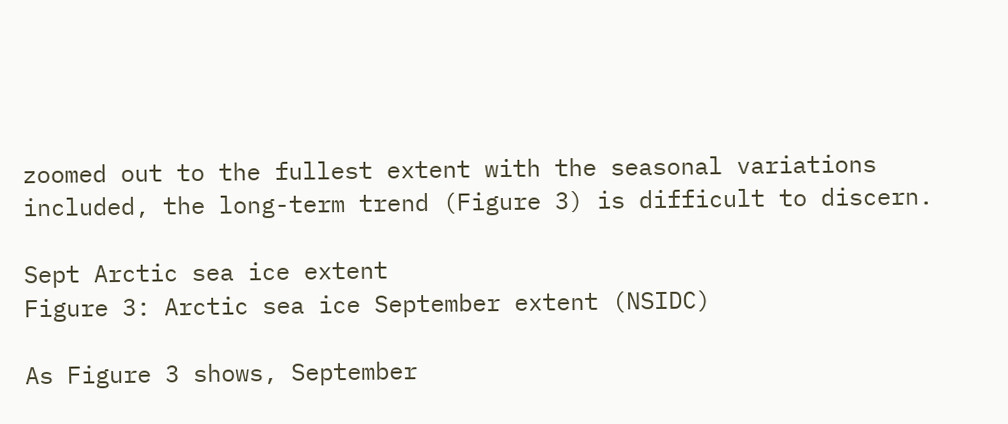zoomed out to the fullest extent with the seasonal variations included, the long-term trend (Figure 3) is difficult to discern.

Sept Arctic sea ice extent
Figure 3: Arctic sea ice September extent (NSIDC)

As Figure 3 shows, September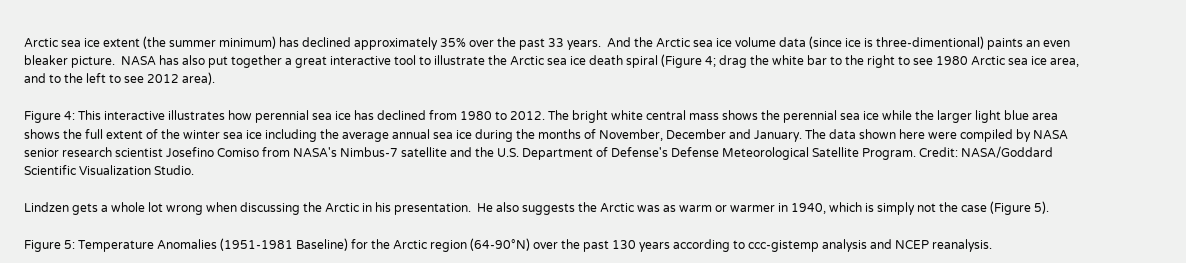Arctic sea ice extent (the summer minimum) has declined approximately 35% over the past 33 years.  And the Arctic sea ice volume data (since ice is three-dimentional) paints an even bleaker picture.  NASA has also put together a great interactive tool to illustrate the Arctic sea ice death spiral (Figure 4; drag the white bar to the right to see 1980 Arctic sea ice area, and to the left to see 2012 area).

Figure 4: This interactive illustrates how perennial sea ice has declined from 1980 to 2012. The bright white central mass shows the perennial sea ice while the larger light blue area shows the full extent of the winter sea ice including the average annual sea ice during the months of November, December and January. The data shown here were compiled by NASA senior research scientist Josefino Comiso from NASA's Nimbus-7 satellite and the U.S. Department of Defense's Defense Meteorological Satellite Program. Credit: NASA/Goddard Scientific Visualization Studio.

Lindzen gets a whole lot wrong when discussing the Arctic in his presentation.  He also suggests the Arctic was as warm or warmer in 1940, which is simply not the case (Figure 5).

Figure 5: Temperature Anomalies (1951-1981 Baseline) for the Arctic region (64-90°N) over the past 130 years according to ccc-gistemp analysis and NCEP reanalysis.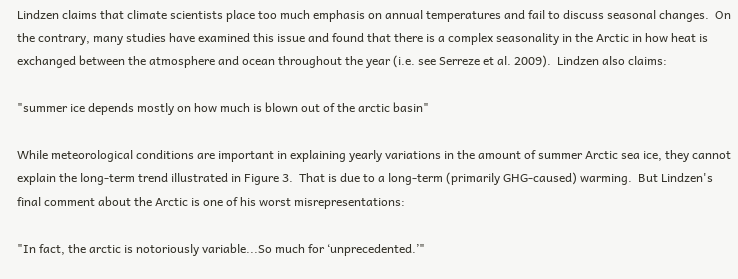Lindzen claims that climate scientists place too much emphasis on annual temperatures and fail to discuss seasonal changes.  On the contrary, many studies have examined this issue and found that there is a complex seasonality in the Arctic in how heat is exchanged between the atmosphere and ocean throughout the year (i.e. see Serreze et al. 2009).  Lindzen also claims:

"summer ice depends mostly on how much is blown out of the arctic basin"

While meteorological conditions are important in explaining yearly variations in the amount of summer Arctic sea ice, they cannot explain the long-term trend illustrated in Figure 3.  That is due to a long-term (primarily GHG-caused) warming.  But Lindzen's final comment about the Arctic is one of his worst misrepresentations:

"In fact, the arctic is notoriously variable...So much for ‘unprecedented.’"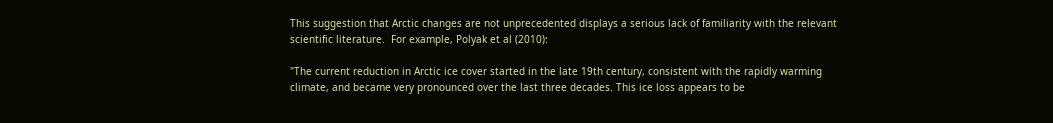This suggestion that Arctic changes are not unprecedented displays a serious lack of familiarity with the relevant scientific literature.  For example, Polyak et al (2010):

"The current reduction in Arctic ice cover started in the late 19th century, consistent with the rapidly warming climate, and became very pronounced over the last three decades. This ice loss appears to be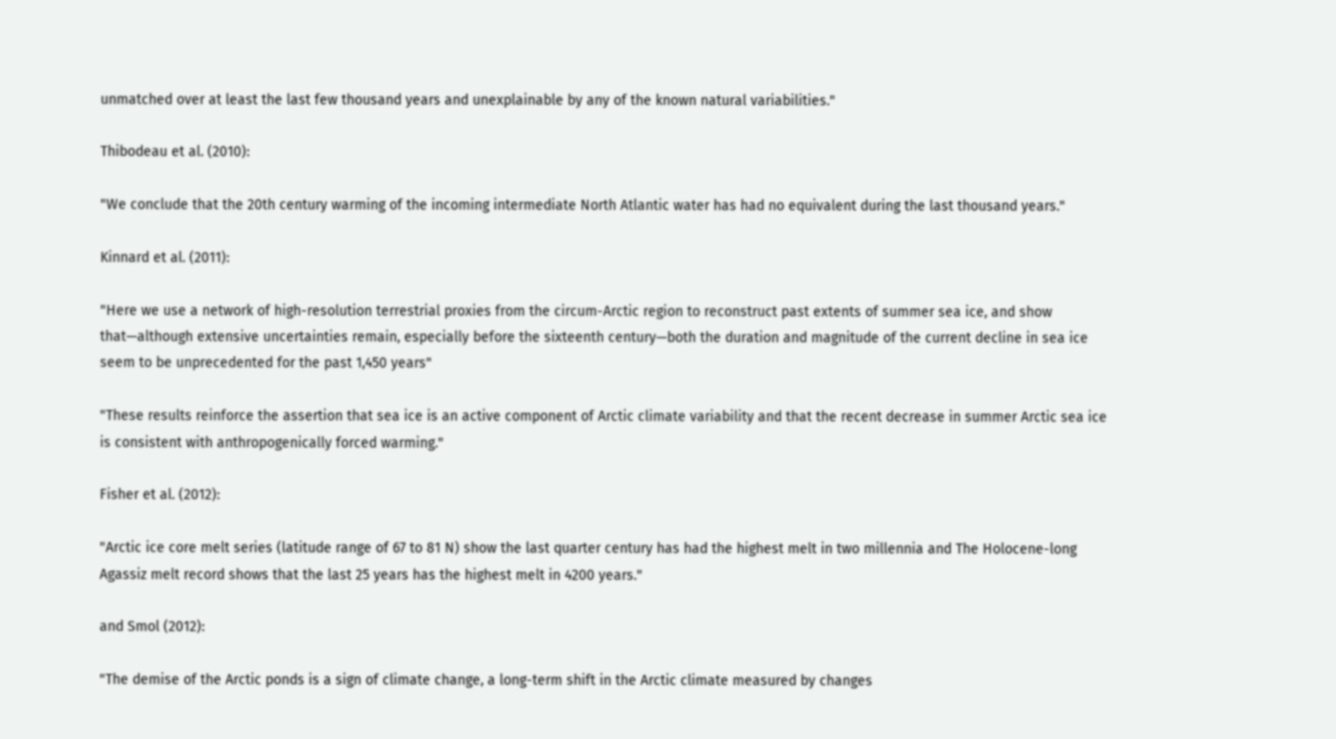unmatched over at least the last few thousand years and unexplainable by any of the known natural variabilities."

Thibodeau et al. (2010):

"We conclude that the 20th century warming of the incoming intermediate North Atlantic water has had no equivalent during the last thousand years."

Kinnard et al. (2011):

"Here we use a network of high-resolution terrestrial proxies from the circum-Arctic region to reconstruct past extents of summer sea ice, and show that—although extensive uncertainties remain, especially before the sixteenth century—both the duration and magnitude of the current decline in sea ice seem to be unprecedented for the past 1,450 years"

"These results reinforce the assertion that sea ice is an active component of Arctic climate variability and that the recent decrease in summer Arctic sea ice is consistent with anthropogenically forced warming."

Fisher et al. (2012):

"Arctic ice core melt series (latitude range of 67 to 81 N) show the last quarter century has had the highest melt in two millennia and The Holocene-long Agassiz melt record shows that the last 25 years has the highest melt in 4200 years."

and Smol (2012):

"The demise of the Arctic ponds is a sign of climate change, a long-term shift in the Arctic climate measured by changes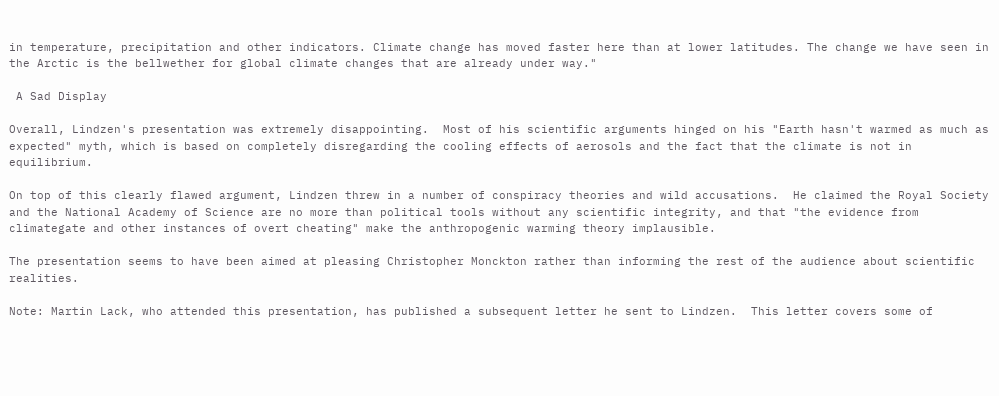in temperature, precipitation and other indicators. Climate change has moved faster here than at lower latitudes. The change we have seen in the Arctic is the bellwether for global climate changes that are already under way."

 A Sad Display

Overall, Lindzen's presentation was extremely disappointing.  Most of his scientific arguments hinged on his "Earth hasn't warmed as much as expected" myth, which is based on completely disregarding the cooling effects of aerosols and the fact that the climate is not in equilibrium.

On top of this clearly flawed argument, Lindzen threw in a number of conspiracy theories and wild accusations.  He claimed the Royal Society and the National Academy of Science are no more than political tools without any scientific integrity, and that "the evidence from climategate and other instances of overt cheating" make the anthropogenic warming theory implausible.

The presentation seems to have been aimed at pleasing Christopher Monckton rather than informing the rest of the audience about scientific realities.

Note: Martin Lack, who attended this presentation, has published a subsequent letter he sent to Lindzen.  This letter covers some of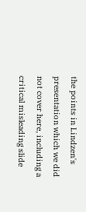the points in Lindzen's presentation which we did not cover here, including a critical misleading slide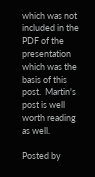which was not included in the PDF of the presentation which was the basis of this post.  Martin's post is well worth reading as well.

Posted by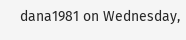dana1981 on Wednesday,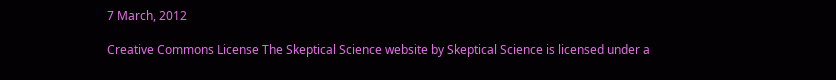7 March, 2012

Creative Commons License The Skeptical Science website by Skeptical Science is licensed under a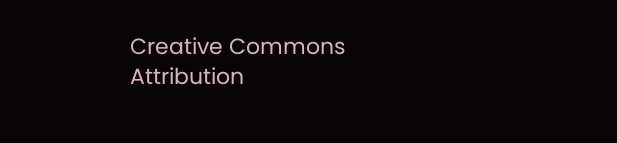Creative Commons Attribution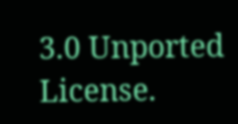3.0 Unported License.